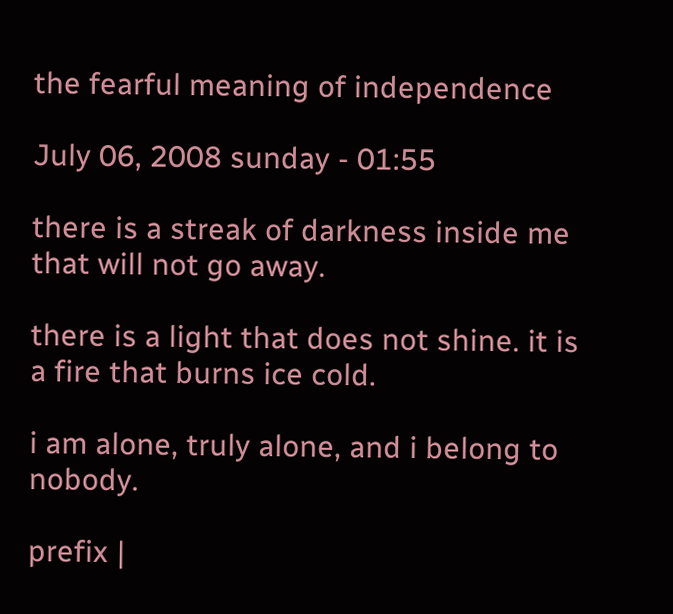the fearful meaning of independence

July 06, 2008 sunday - 01:55

there is a streak of darkness inside me that will not go away.

there is a light that does not shine. it is a fire that burns ice cold.

i am alone, truly alone, and i belong to nobody.

prefix |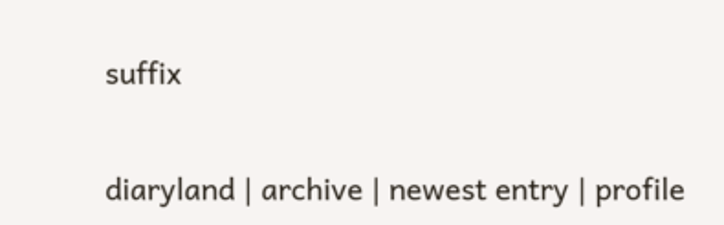suffix

diaryland | archive | newest entry | profile